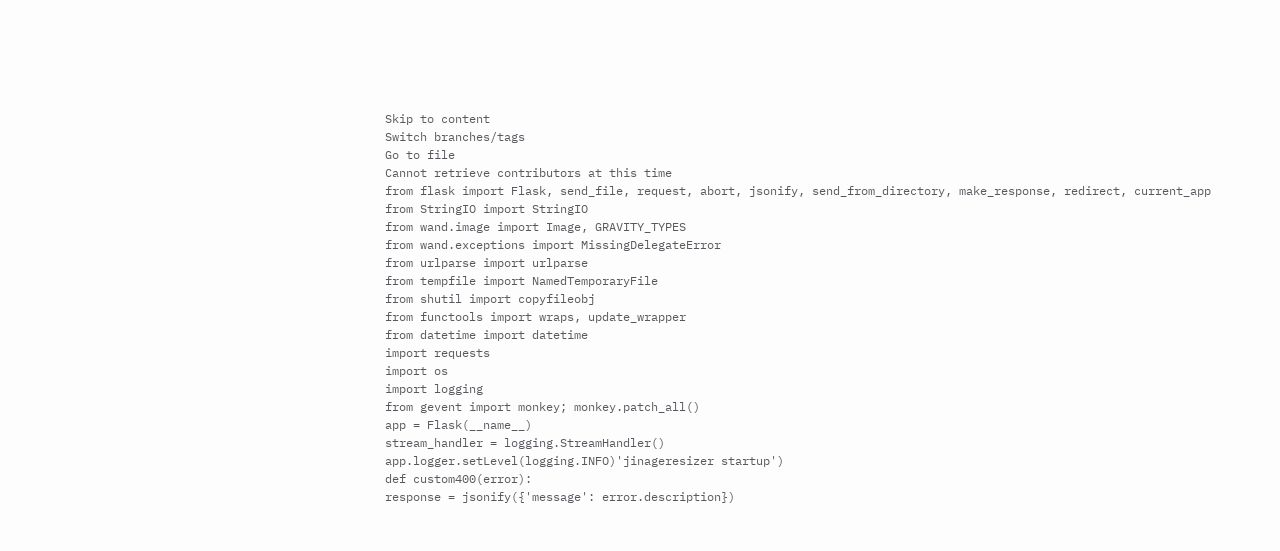Skip to content
Switch branches/tags
Go to file
Cannot retrieve contributors at this time
from flask import Flask, send_file, request, abort, jsonify, send_from_directory, make_response, redirect, current_app
from StringIO import StringIO
from wand.image import Image, GRAVITY_TYPES
from wand.exceptions import MissingDelegateError
from urlparse import urlparse
from tempfile import NamedTemporaryFile
from shutil import copyfileobj
from functools import wraps, update_wrapper
from datetime import datetime
import requests
import os
import logging
from gevent import monkey; monkey.patch_all()
app = Flask(__name__)
stream_handler = logging.StreamHandler()
app.logger.setLevel(logging.INFO)'jinageresizer startup')
def custom400(error):
response = jsonify({'message': error.description})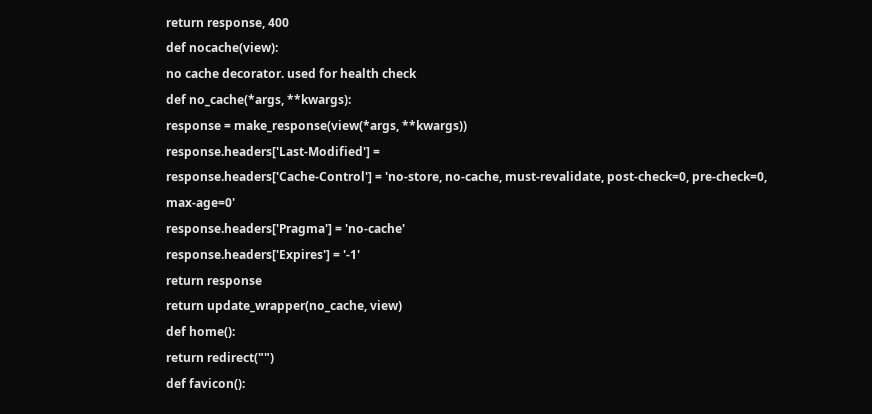return response, 400
def nocache(view):
no cache decorator. used for health check
def no_cache(*args, **kwargs):
response = make_response(view(*args, **kwargs))
response.headers['Last-Modified'] =
response.headers['Cache-Control'] = 'no-store, no-cache, must-revalidate, post-check=0, pre-check=0, max-age=0'
response.headers['Pragma'] = 'no-cache'
response.headers['Expires'] = '-1'
return response
return update_wrapper(no_cache, view)
def home():
return redirect("")
def favicon():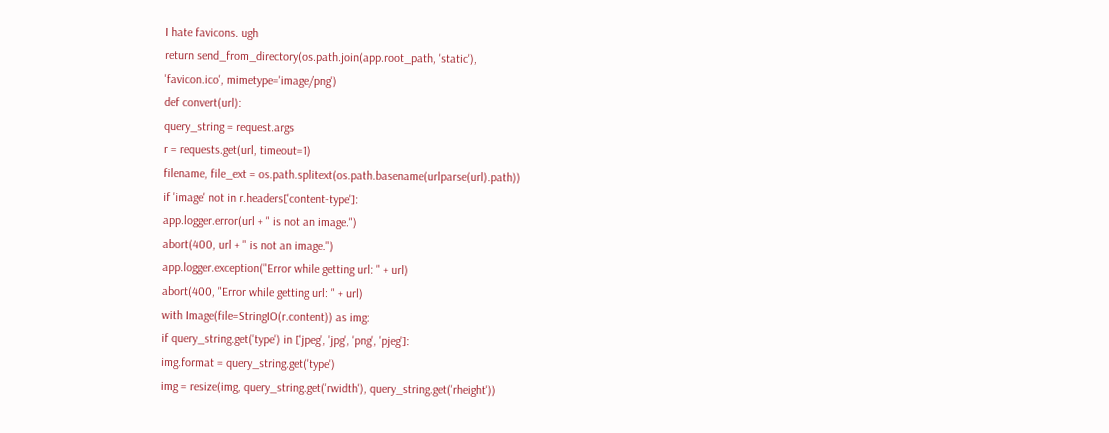I hate favicons. ugh
return send_from_directory(os.path.join(app.root_path, 'static'),
'favicon.ico', mimetype='image/png')
def convert(url):
query_string = request.args
r = requests.get(url, timeout=1)
filename, file_ext = os.path.splitext(os.path.basename(urlparse(url).path))
if 'image' not in r.headers['content-type']:
app.logger.error(url + " is not an image.")
abort(400, url + " is not an image.")
app.logger.exception("Error while getting url: " + url)
abort(400, "Error while getting url: " + url)
with Image(file=StringIO(r.content)) as img:
if query_string.get('type') in ['jpeg', 'jpg', 'png', 'pjeg']:
img.format = query_string.get('type')
img = resize(img, query_string.get('rwidth'), query_string.get('rheight'))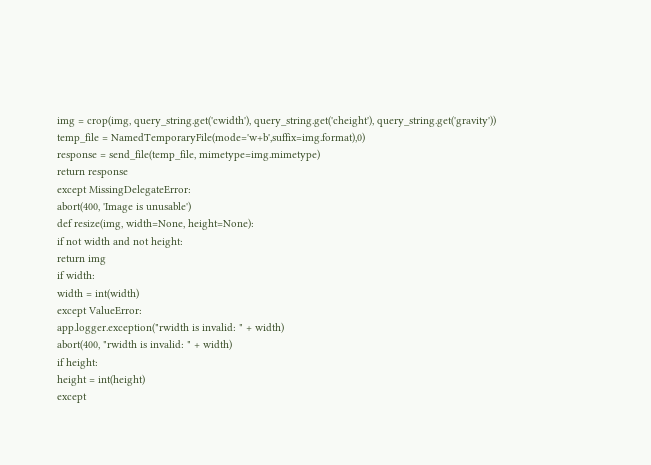img = crop(img, query_string.get('cwidth'), query_string.get('cheight'), query_string.get('gravity'))
temp_file = NamedTemporaryFile(mode='w+b',suffix=img.format),0)
response = send_file(temp_file, mimetype=img.mimetype)
return response
except MissingDelegateError:
abort(400, 'Image is unusable')
def resize(img, width=None, height=None):
if not width and not height:
return img
if width:
width = int(width)
except ValueError:
app.logger.exception("rwidth is invalid: " + width)
abort(400, "rwidth is invalid: " + width)
if height:
height = int(height)
except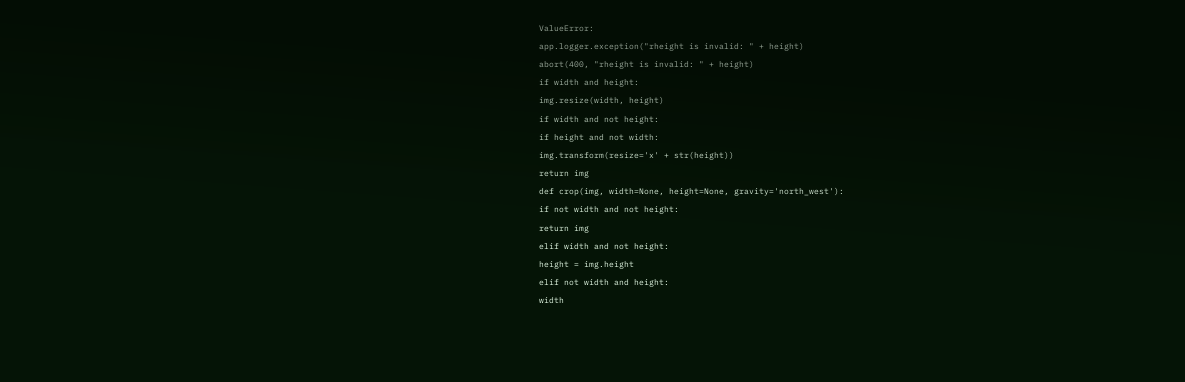ValueError:
app.logger.exception("rheight is invalid: " + height)
abort(400, "rheight is invalid: " + height)
if width and height:
img.resize(width, height)
if width and not height:
if height and not width:
img.transform(resize='x' + str(height))
return img
def crop(img, width=None, height=None, gravity='north_west'):
if not width and not height:
return img
elif width and not height:
height = img.height
elif not width and height:
width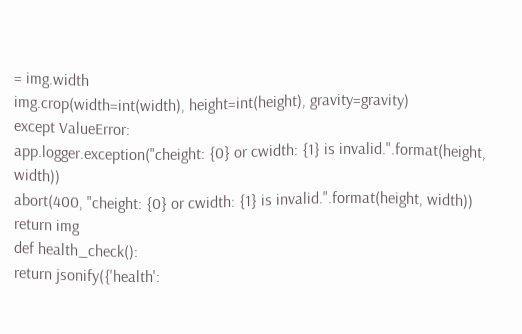= img.width
img.crop(width=int(width), height=int(height), gravity=gravity)
except ValueError:
app.logger.exception("cheight: {0} or cwidth: {1} is invalid.".format(height, width))
abort(400, "cheight: {0} or cwidth: {1} is invalid.".format(height, width))
return img
def health_check():
return jsonify({'health':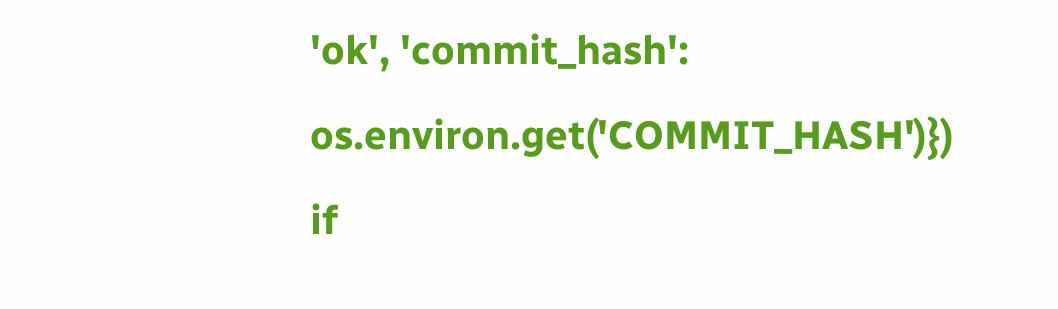'ok', 'commit_hash': os.environ.get('COMMIT_HASH')})
if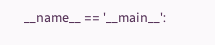__name__ == '__main__':